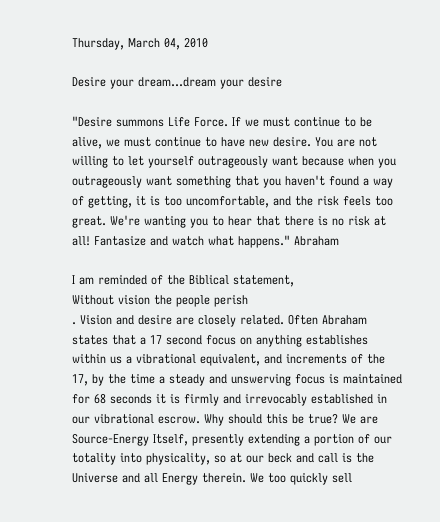Thursday, March 04, 2010

Desire your dream...dream your desire

"Desire summons Life Force. If we must continue to be alive, we must continue to have new desire. You are not willing to let yourself outrageously want because when you outrageously want something that you haven't found a way of getting, it is too uncomfortable, and the risk feels too great. We're wanting you to hear that there is no risk at all! Fantasize and watch what happens." Abraham

I am reminded of the Biblical statement,
Without vision the people perish
. Vision and desire are closely related. Often Abraham states that a 17 second focus on anything establishes within us a vibrational equivalent, and increments of the 17, by the time a steady and unswerving focus is maintained for 68 seconds it is firmly and irrevocably established in our vibrational escrow. Why should this be true? We are Source-Energy Itself, presently extending a portion of our totality into physicality, so at our beck and call is the Universe and all Energy therein. We too quickly sell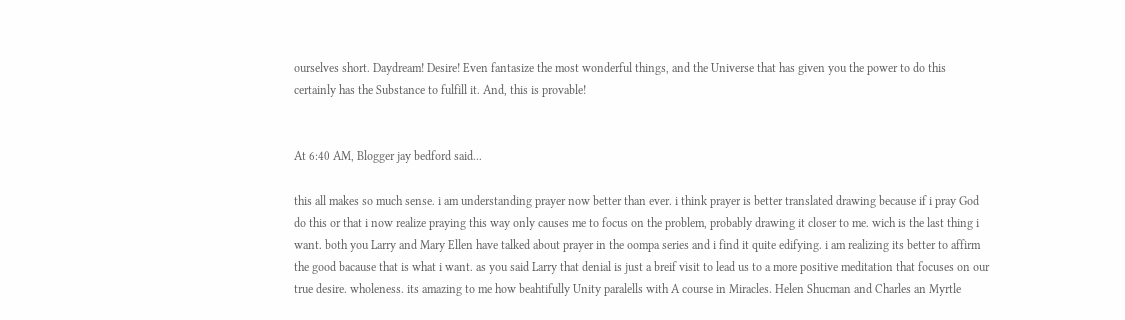ourselves short. Daydream! Desire! Even fantasize the most wonderful things, and the Universe that has given you the power to do this certainly has the Substance to fulfill it. And, this is provable!


At 6:40 AM, Blogger jay bedford said...

this all makes so much sense. i am understanding prayer now better than ever. i think prayer is better translated drawing because if i pray God do this or that i now realize praying this way only causes me to focus on the problem, probably drawing it closer to me. wich is the last thing i want. both you Larry and Mary Ellen have talked about prayer in the oompa series and i find it quite edifying. i am realizing its better to affirm the good bacause that is what i want. as you said Larry that denial is just a breif visit to lead us to a more positive meditation that focuses on our true desire. wholeness. its amazing to me how beahtifully Unity paralells with A course in Miracles. Helen Shucman and Charles an Myrtle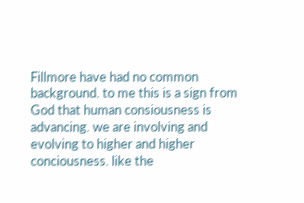Fillmore have had no common background. to me this is a sign from God that human consiousness is advancing. we are involving and evolving to higher and higher conciousness. like the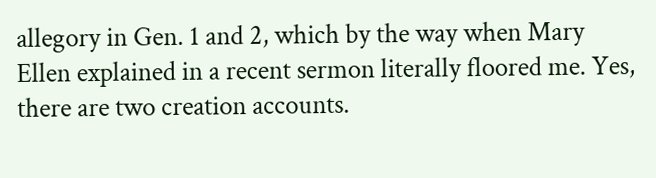allegory in Gen. 1 and 2, which by the way when Mary Ellen explained in a recent sermon literally floored me. Yes, there are two creation accounts.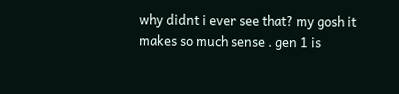why didnt i ever see that? my gosh it makes so much sense . gen 1 is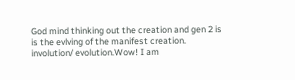God mind thinking out the creation and gen 2 is is the evlving of the manifest creation. involution/ evolution.Wow! I am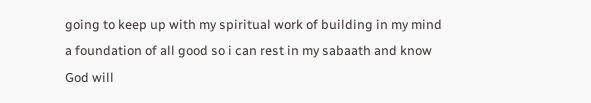going to keep up with my spiritual work of building in my mind a foundation of all good so i can rest in my sabaath and know God will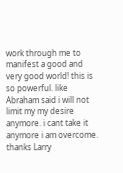work through me to manifest a good and very good world! this is so powerful. like Abraham said i will not limit my my desire anymore. i cant take it anymore i am overcome. thanks Larry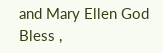and Mary Ellen God Bless ,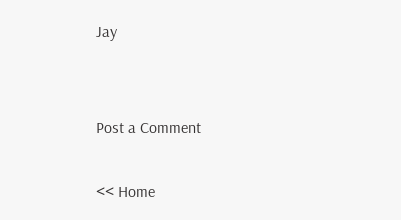Jay


Post a Comment

<< Home